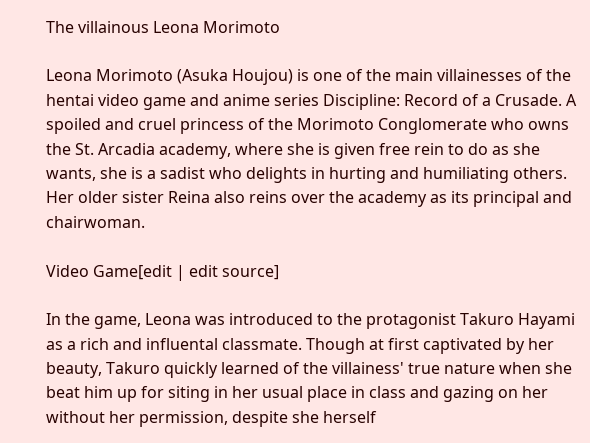The villainous Leona Morimoto

Leona Morimoto (Asuka Houjou) is one of the main villainesses of the hentai video game and anime series Discipline: Record of a Crusade. A spoiled and cruel princess of the Morimoto Conglomerate who owns the St. Arcadia academy, where she is given free rein to do as she wants, she is a sadist who delights in hurting and humiliating others. Her older sister Reina also reins over the academy as its principal and chairwoman.

Video Game[edit | edit source]

In the game, Leona was introduced to the protagonist Takuro Hayami as a rich and influental classmate. Though at first captivated by her beauty, Takuro quickly learned of the villainess' true nature when she beat him up for siting in her usual place in class and gazing on her without her permission, despite she herself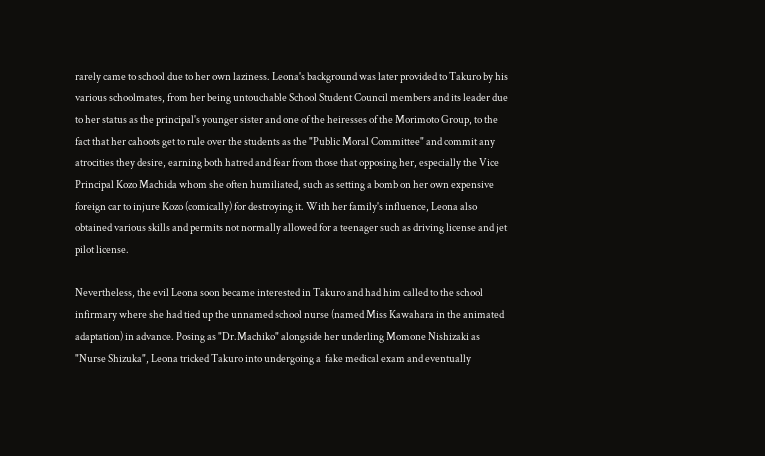rarely came to school due to her own laziness. Leona's background was later provided to Takuro by his various schoolmates, from her being untouchable School Student Council members and its leader due to her status as the principal's younger sister and one of the heiresses of the Morimoto Group, to the fact that her cahoots get to rule over the students as the "Public Moral Committee" and commit any atrocities they desire, earning both hatred and fear from those that opposing her, especially the Vice Principal Kozo Machida whom she often humiliated, such as setting a bomb on her own expensive foreign car to injure Kozo (comically) for destroying it. With her family's influence, Leona also obtained various skills and permits not normally allowed for a teenager such as driving license and jet pilot license.

Nevertheless, the evil Leona soon became interested in Takuro and had him called to the school infirmary where she had tied up the unnamed school nurse (named Miss Kawahara in the animated adaptation) in advance. Posing as "Dr.Machiko" alongside her underling Momone Nishizaki as "Nurse Shizuka", Leona tricked Takuro into undergoing a  fake medical exam and eventually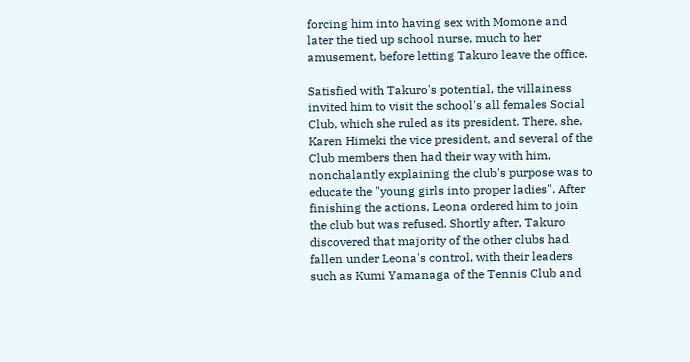forcing him into having sex with Momone and later the tied up school nurse, much to her amusement, before letting Takuro leave the office.

Satisfied with Takuro's potential, the villainess invited him to visit the school's all females Social Club, which she ruled as its president. There, she, Karen Himeki the vice president, and several of the Club members then had their way with him, nonchalantly explaining the club's purpose was to educate the "young girls into proper ladies". After finishing the actions, Leona ordered him to join the club but was refused. Shortly after, Takuro discovered that majority of the other clubs had fallen under Leona's control, with their leaders such as Kumi Yamanaga of the Tennis Club and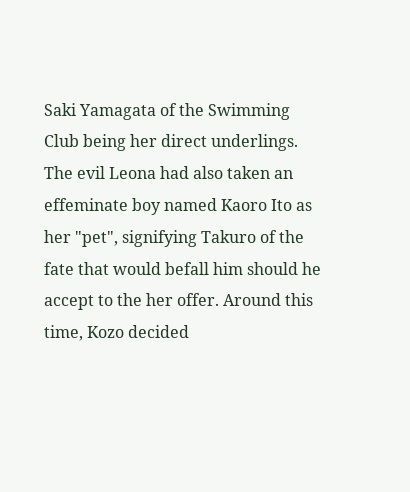Saki Yamagata of the Swimming Club being her direct underlings. The evil Leona had also taken an effeminate boy named Kaoro Ito as her "pet", signifying Takuro of the fate that would befall him should he accept to the her offer. Around this time, Kozo decided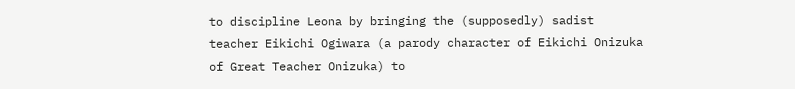to discipline Leona by bringing the (supposedly) sadist teacher Eikichi Ogiwara (a parody character of Eikichi Onizuka of Great Teacher Onizuka) to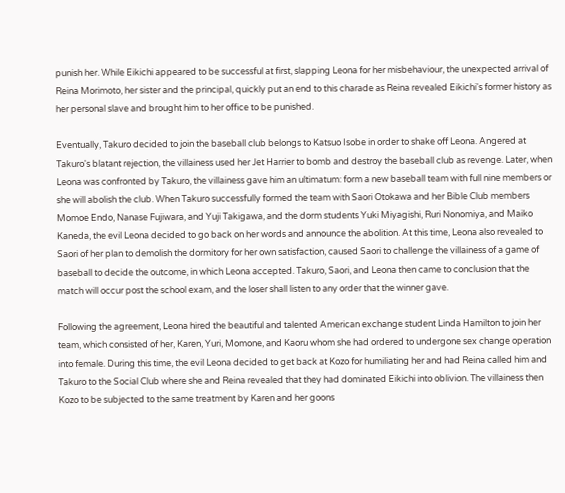punish her. While Eikichi appeared to be successful at first, slapping Leona for her misbehaviour, the unexpected arrival of Reina Morimoto, her sister and the principal, quickly put an end to this charade as Reina revealed Eikichi's former history as her personal slave and brought him to her office to be punished.

Eventually, Takuro decided to join the baseball club belongs to Katsuo Isobe in order to shake off Leona. Angered at Takuro's blatant rejection, the villainess used her Jet Harrier to bomb and destroy the baseball club as revenge. Later, when Leona was confronted by Takuro, the villainess gave him an ultimatum: form a new baseball team with full nine members or she will abolish the club. When Takuro successfully formed the team with Saori Otokawa and her Bible Club members Momoe Endo, Nanase Fujiwara, and Yuji Takigawa, and the dorm students Yuki Miyagishi, Ruri Nonomiya, and Maiko Kaneda, the evil Leona decided to go back on her words and announce the abolition. At this time, Leona also revealed to Saori of her plan to demolish the dormitory for her own satisfaction, caused Saori to challenge the villainess of a game of baseball to decide the outcome, in which Leona accepted. Takuro, Saori, and Leona then came to conclusion that the match will occur post the school exam, and the loser shall listen to any order that the winner gave.

Following the agreement, Leona hired the beautiful and talented American exchange student Linda Hamilton to join her team, which consisted of her, Karen, Yuri, Momone, and Kaoru whom she had ordered to undergone sex change operation into female. During this time, the evil Leona decided to get back at Kozo for humiliating her and had Reina called him and Takuro to the Social Club where she and Reina revealed that they had dominated Eikichi into oblivion. The villainess then Kozo to be subjected to the same treatment by Karen and her goons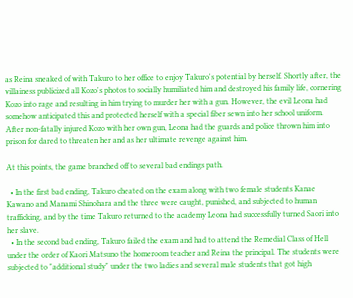as Reina sneaked of with Takuro to her office to enjoy Takuro's potential by herself. Shortly after, the villainess publicized all Kozo's photos to socially humiliated him and destroyed his family life, cornering Kozo into rage and resulting in him trying to murder her with a gun. However, the evil Leona had somehow anticipated this and protected herself with a special fiber sewn into her school uniform. After non-fatally injured Kozo with her own gun, Leona had the guards and police thrown him into prison for dared to threaten her and as her ultimate revenge against him.

At this points, the game branched off to several bad endings path.

  • In the first bad ending, Takuro cheated on the exam along with two female students Kanae Kawano and Manami Shinohara and the three were caught, punished, and subjected to human trafficking, and by the time Takuro returned to the academy Leona had successfully turned Saori into her slave.
  • In the second bad ending, Takuro failed the exam and had to attend the Remedial Class of Hell under the order of Kaori Matsuno the homeroom teacher and Reina the principal. The students were subjected to "additional study" under the two ladies and several male students that got high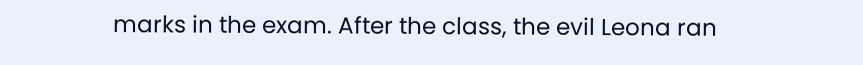marks in the exam. After the class, the evil Leona ran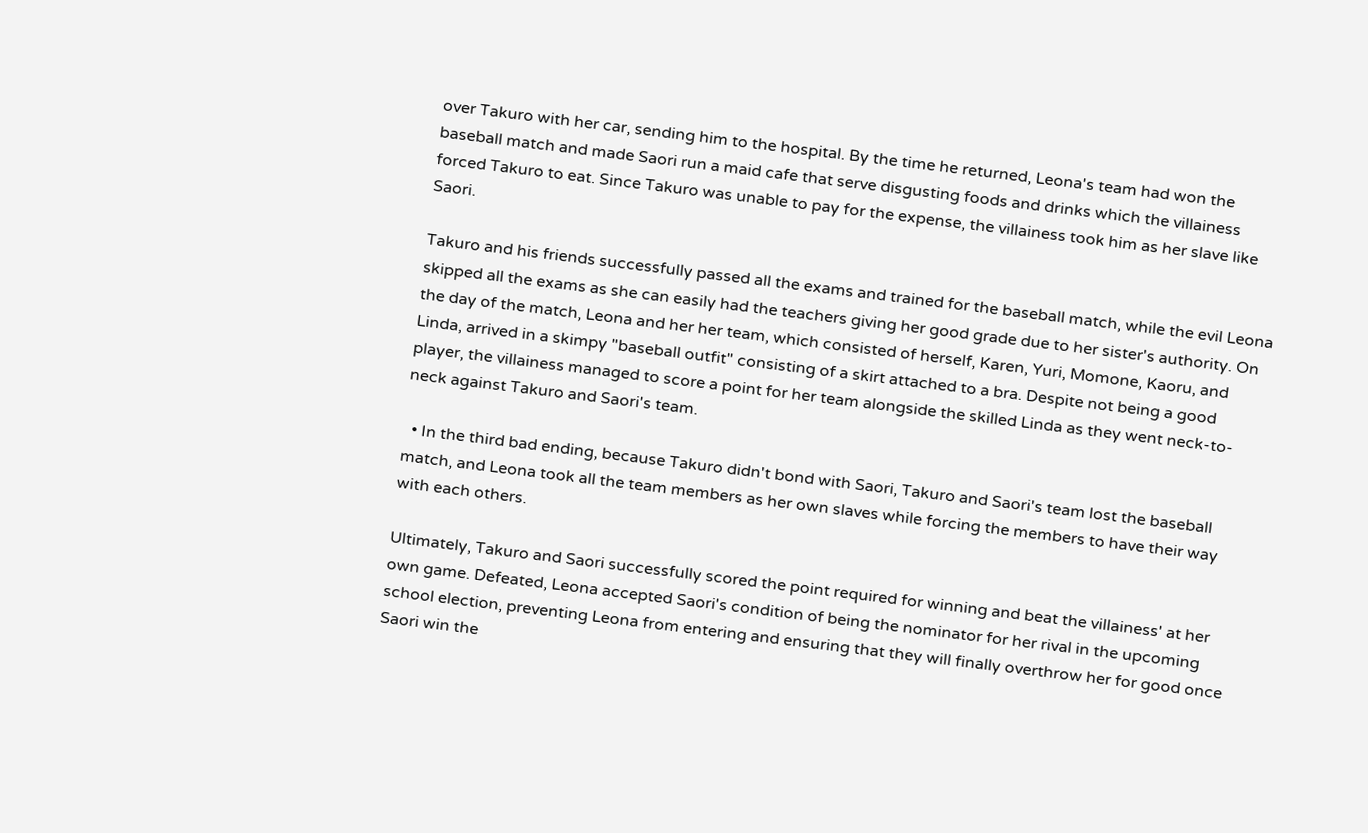over Takuro with her car, sending him to the hospital. By the time he returned, Leona's team had won the baseball match and made Saori run a maid cafe that serve disgusting foods and drinks which the villainess forced Takuro to eat. Since Takuro was unable to pay for the expense, the villainess took him as her slave like Saori.

Takuro and his friends successfully passed all the exams and trained for the baseball match, while the evil Leona skipped all the exams as she can easily had the teachers giving her good grade due to her sister's authority. On the day of the match, Leona and her her team, which consisted of herself, Karen, Yuri, Momone, Kaoru, and Linda, arrived in a skimpy "baseball outfit" consisting of a skirt attached to a bra. Despite not being a good player, the villainess managed to score a point for her team alongside the skilled Linda as they went neck-to-neck against Takuro and Saori's team.

  • In the third bad ending, because Takuro didn't bond with Saori, Takuro and Saori's team lost the baseball match, and Leona took all the team members as her own slaves while forcing the members to have their way with each others.

Ultimately, Takuro and Saori successfully scored the point required for winning and beat the villainess' at her own game. Defeated, Leona accepted Saori's condition of being the nominator for her rival in the upcoming school election, preventing Leona from entering and ensuring that they will finally overthrow her for good once Saori win the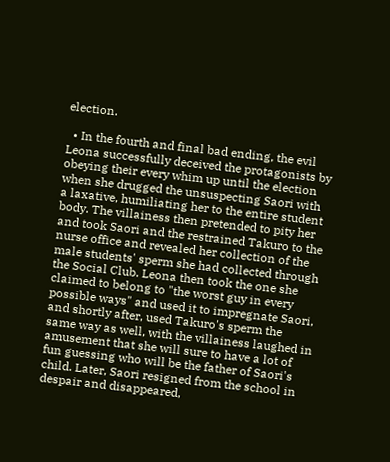election.

  • In the fourth and final bad ending, the evil Leona successfully deceived the protagonists by obeying their every whim up until the election when she drugged the unsuspecting Saori with a laxative, humiliating her to the entire student body. The villainess then pretended to pity her and took Saori and the restrained Takuro to the nurse office and revealed her collection of the male students' sperm she had collected through the Social Club. Leona then took the one she claimed to belong to "the worst guy in every possible ways" and used it to impregnate Saori, and shortly after, used Takuro's sperm the same way as well, with the villainess laughed in amusement that she will sure to have a lot of fun guessing who will be the father of Saori's child. Later, Saori resigned from the school in despair and disappeared,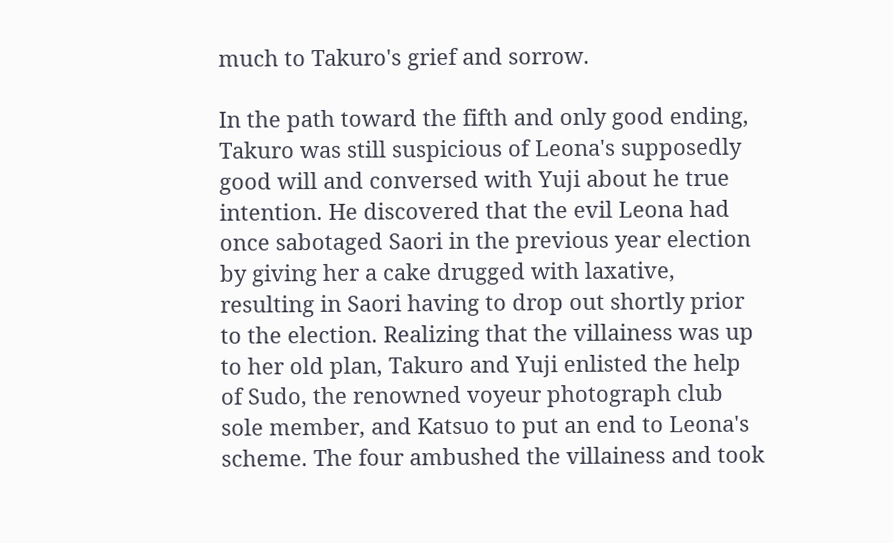much to Takuro's grief and sorrow.

In the path toward the fifth and only good ending, Takuro was still suspicious of Leona's supposedly good will and conversed with Yuji about he true intention. He discovered that the evil Leona had once sabotaged Saori in the previous year election by giving her a cake drugged with laxative, resulting in Saori having to drop out shortly prior to the election. Realizing that the villainess was up to her old plan, Takuro and Yuji enlisted the help of Sudo, the renowned voyeur photograph club sole member, and Katsuo to put an end to Leona's scheme. The four ambushed the villainess and took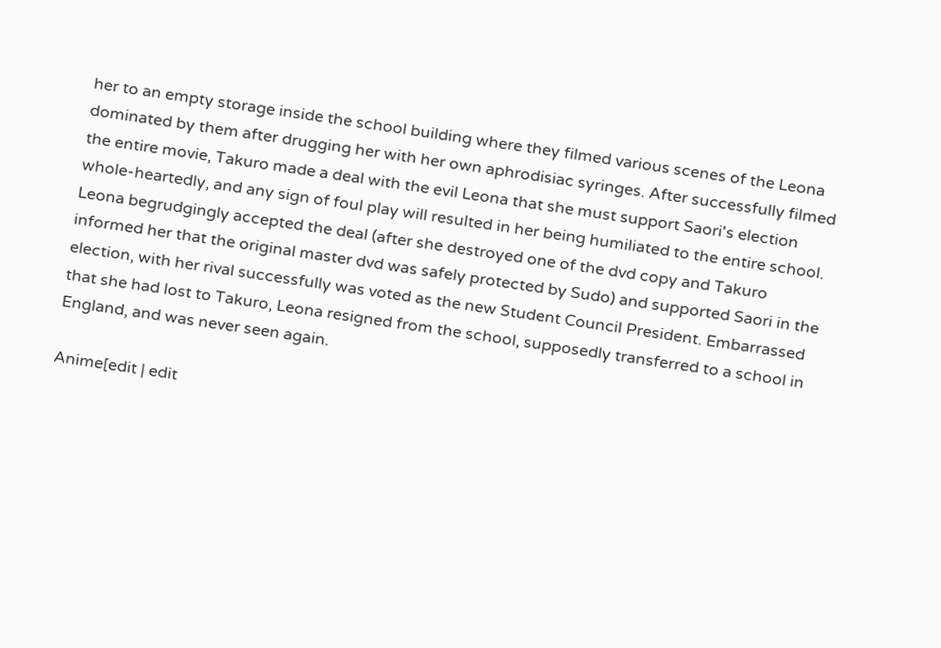her to an empty storage inside the school building where they filmed various scenes of the Leona dominated by them after drugging her with her own aphrodisiac syringes. After successfully filmed the entire movie, Takuro made a deal with the evil Leona that she must support Saori's election whole-heartedly, and any sign of foul play will resulted in her being humiliated to the entire school. Leona begrudgingly accepted the deal (after she destroyed one of the dvd copy and Takuro informed her that the original master dvd was safely protected by Sudo) and supported Saori in the election, with her rival successfully was voted as the new Student Council President. Embarrassed that she had lost to Takuro, Leona resigned from the school, supposedly transferred to a school in England, and was never seen again.

Anime[edit | edit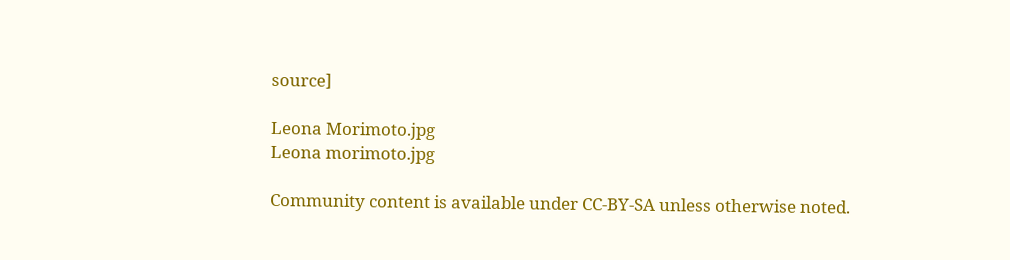source]

Leona Morimoto.jpg
Leona morimoto.jpg

Community content is available under CC-BY-SA unless otherwise noted.